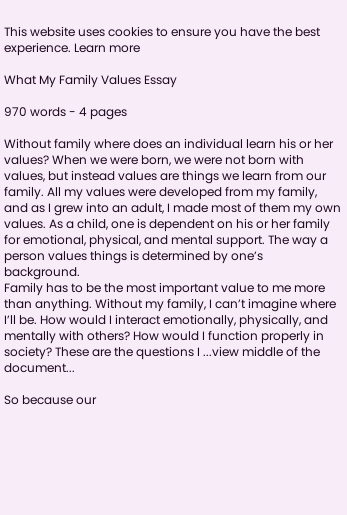This website uses cookies to ensure you have the best experience. Learn more

What My Family Values Essay

970 words - 4 pages

Without family where does an individual learn his or her values? When we were born, we were not born with values, but instead values are things we learn from our family. All my values were developed from my family, and as I grew into an adult, I made most of them my own values. As a child, one is dependent on his or her family for emotional, physical, and mental support. The way a person values things is determined by one’s background.
Family has to be the most important value to me more than anything. Without my family, I can’t imagine where I’ll be. How would I interact emotionally, physically, and mentally with others? How would I function properly in society? These are the questions I ...view middle of the document...

So because our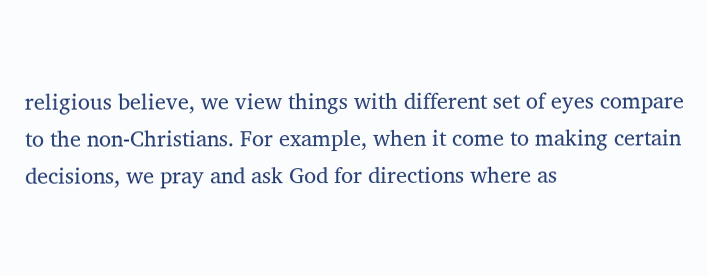religious believe, we view things with different set of eyes compare to the non-Christians. For example, when it come to making certain decisions, we pray and ask God for directions where as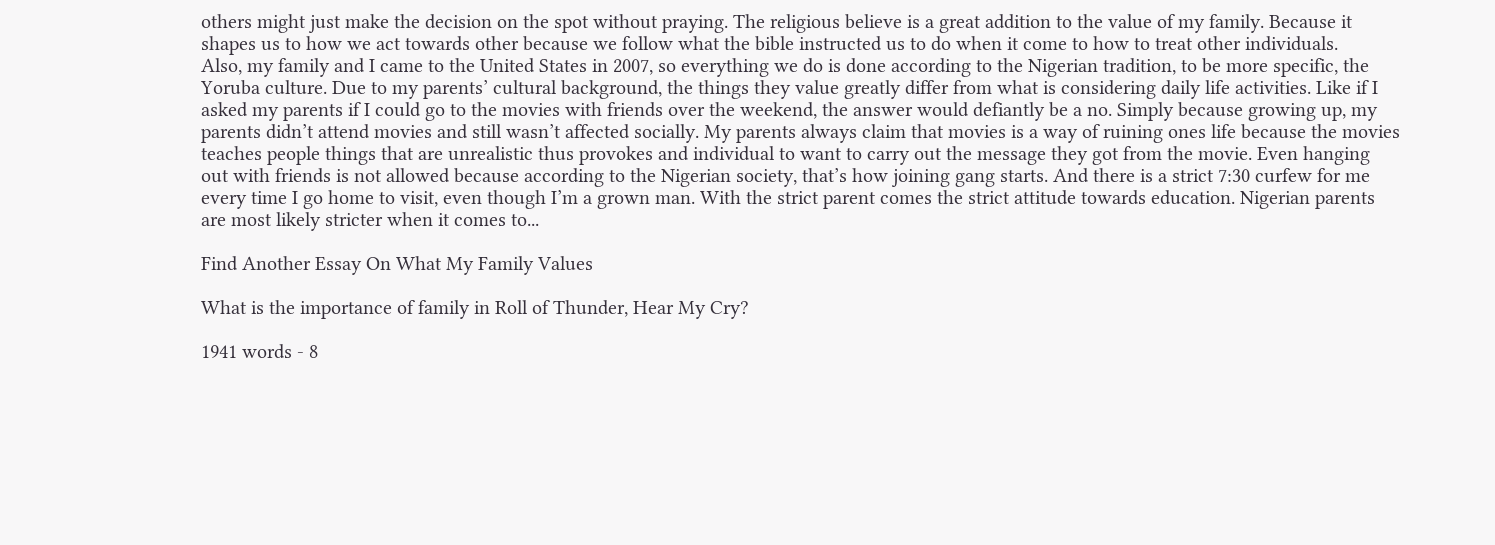others might just make the decision on the spot without praying. The religious believe is a great addition to the value of my family. Because it shapes us to how we act towards other because we follow what the bible instructed us to do when it come to how to treat other individuals.
Also, my family and I came to the United States in 2007, so everything we do is done according to the Nigerian tradition, to be more specific, the Yoruba culture. Due to my parents’ cultural background, the things they value greatly differ from what is considering daily life activities. Like if I asked my parents if I could go to the movies with friends over the weekend, the answer would defiantly be a no. Simply because growing up, my parents didn’t attend movies and still wasn’t affected socially. My parents always claim that movies is a way of ruining ones life because the movies teaches people things that are unrealistic thus provokes and individual to want to carry out the message they got from the movie. Even hanging out with friends is not allowed because according to the Nigerian society, that’s how joining gang starts. And there is a strict 7:30 curfew for me every time I go home to visit, even though I’m a grown man. With the strict parent comes the strict attitude towards education. Nigerian parents are most likely stricter when it comes to...

Find Another Essay On What My Family Values

What is the importance of family in Roll of Thunder, Hear My Cry?

1941 words - 8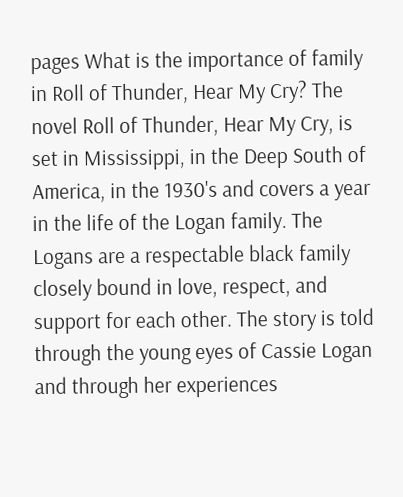pages What is the importance of family in Roll of Thunder, Hear My Cry? The novel Roll of Thunder, Hear My Cry, is set in Mississippi, in the Deep South of America, in the 1930's and covers a year in the life of the Logan family. The Logans are a respectable black family closely bound in love, respect, and support for each other. The story is told through the young eyes of Cassie Logan and through her experiences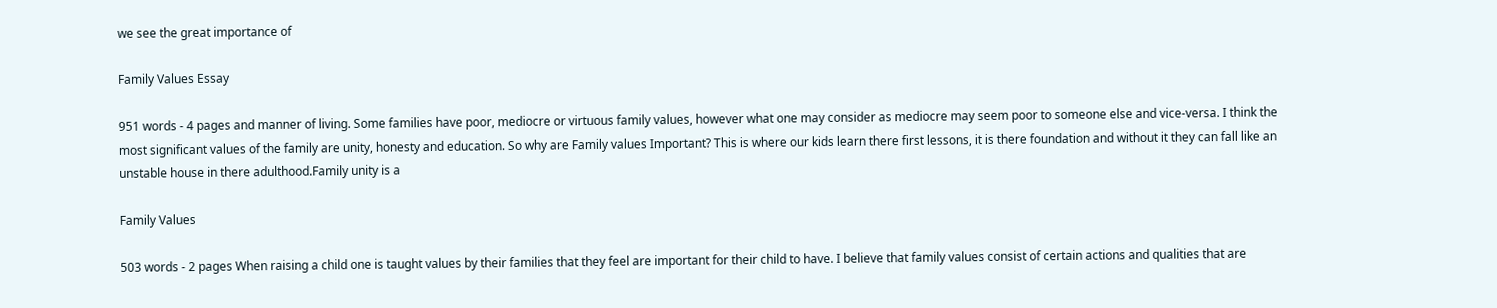we see the great importance of

Family Values Essay

951 words - 4 pages and manner of living. Some families have poor, mediocre or virtuous family values, however what one may consider as mediocre may seem poor to someone else and vice-versa. I think the most significant values of the family are unity, honesty and education. So why are Family values Important? This is where our kids learn there first lessons, it is there foundation and without it they can fall like an unstable house in there adulthood.Family unity is a

Family Values

503 words - 2 pages When raising a child one is taught values by their families that they feel are important for their child to have. I believe that family values consist of certain actions and qualities that are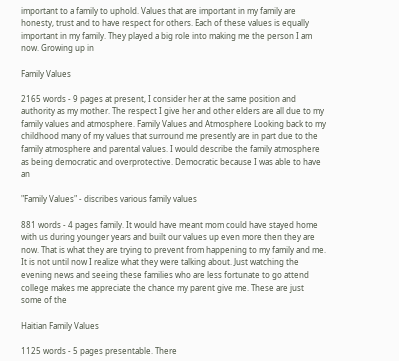important to a family to uphold. Values that are important in my family are honesty, trust and to have respect for others. Each of these values is equally important in my family. They played a big role into making me the person I am now. Growing up in

Family Values

2165 words - 9 pages at present, I consider her at the same position and authority as my mother. The respect I give her and other elders are all due to my family values and atmosphere. Family Values and Atmosphere Looking back to my childhood many of my values that surround me presently are in part due to the family atmosphere and parental values. I would describe the family atmosphere as being democratic and overprotective. Democratic because I was able to have an

"Family Values" - discribes various family values

881 words - 4 pages family. It would have meant mom could have stayed home with us during younger years and built our values up even more then they are now. That is what they are trying to prevent from happening to my family and me. It is not until now I realize what they were talking about. Just watching the evening news and seeing these families who are less fortunate to go attend college makes me appreciate the chance my parent give me. These are just some of the

Haitian Family Values

1125 words - 5 pages presentable. There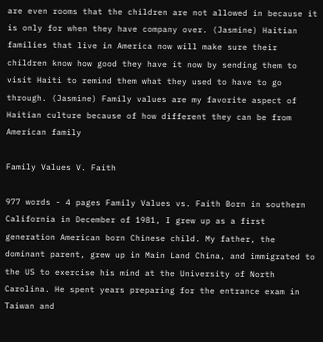are even rooms that the children are not allowed in because it is only for when they have company over. (Jasmine) Haitian families that live in America now will make sure their children know how good they have it now by sending them to visit Haiti to remind them what they used to have to go through. (Jasmine) Family values are my favorite aspect of Haitian culture because of how different they can be from American family

Family Values V. Faith

977 words - 4 pages Family Values vs. Faith Born in southern California in December of 1981, I grew up as a first generation American born Chinese child. My father, the dominant parent, grew up in Main Land China, and immigrated to the US to exercise his mind at the University of North Carolina. He spent years preparing for the entrance exam in Taiwan and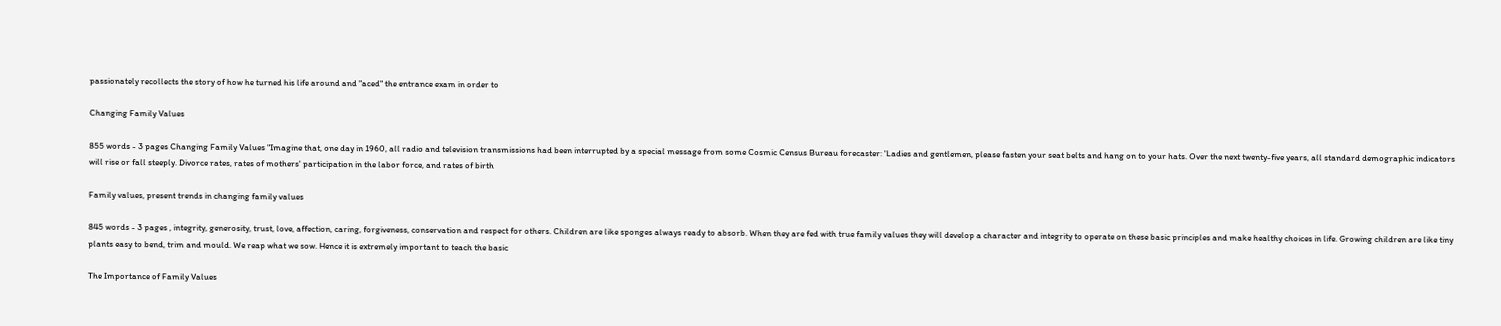passionately recollects the story of how he turned his life around and "aced" the entrance exam in order to

Changing Family Values

855 words - 3 pages Changing Family Values "Imagine that, one day in 1960, all radio and television transmissions had been interrupted by a special message from some Cosmic Census Bureau forecaster: 'Ladies and gentlemen, please fasten your seat belts and hang on to your hats. Over the next twenty-five years, all standard demographic indicators will rise or fall steeply. Divorce rates, rates of mothers' participation in the labor force, and rates of birth

Family values, present trends in changing family values

845 words - 3 pages , integrity, generosity, trust, love, affection, caring, forgiveness, conservation and respect for others. Children are like sponges always ready to absorb. When they are fed with true family values they will develop a character and integrity to operate on these basic principles and make healthy choices in life. Growing children are like tiny plants easy to bend, trim and mould. We reap what we sow. Hence it is extremely important to teach the basic

The Importance of Family Values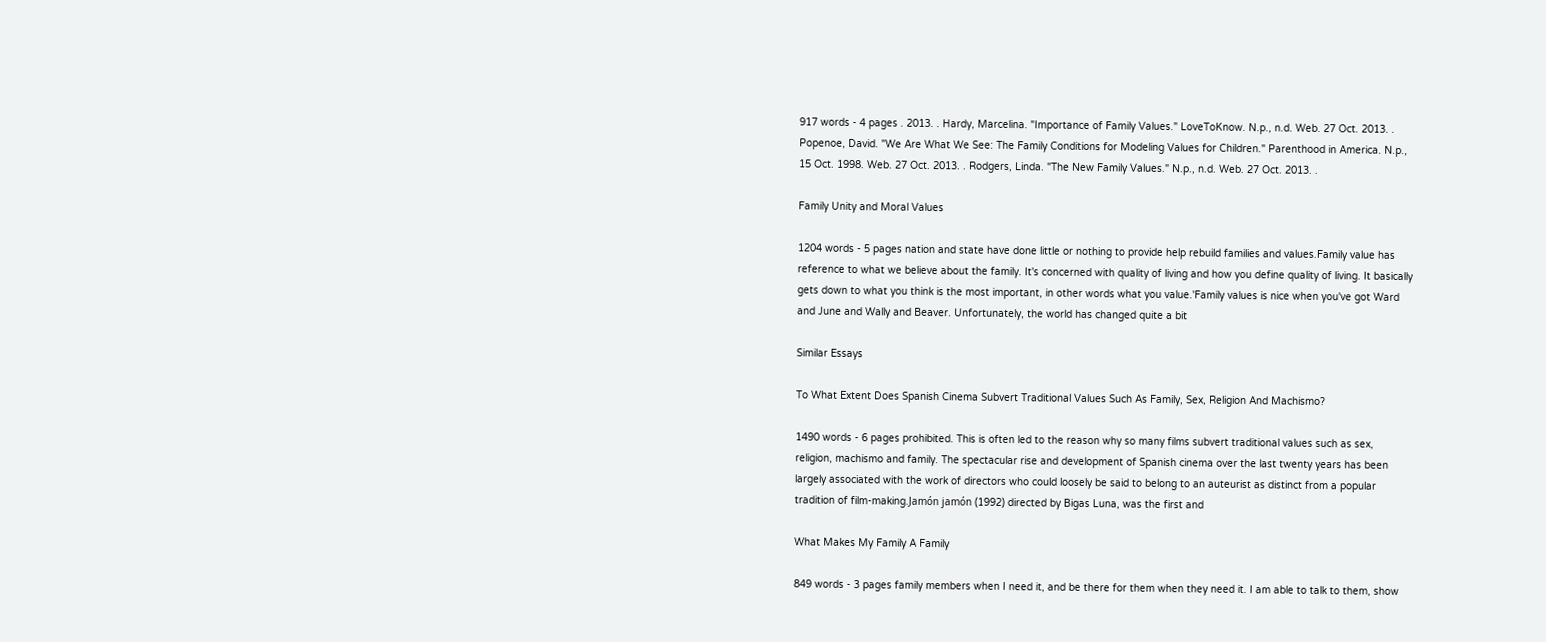917 words - 4 pages . 2013. . Hardy, Marcelina. "Importance of Family Values." LoveToKnow. N.p., n.d. Web. 27 Oct. 2013. . Popenoe, David. "We Are What We See: The Family Conditions for Modeling Values for Children." Parenthood in America. N.p., 15 Oct. 1998. Web. 27 Oct. 2013. . Rodgers, Linda. "The New Family Values." N.p., n.d. Web. 27 Oct. 2013. .

Family Unity and Moral Values

1204 words - 5 pages nation and state have done little or nothing to provide help rebuild families and values.Family value has reference to what we believe about the family. It's concerned with quality of living and how you define quality of living. It basically gets down to what you think is the most important, in other words what you value.'Family values is nice when you've got Ward and June and Wally and Beaver. Unfortunately, the world has changed quite a bit

Similar Essays

To What Extent Does Spanish Cinema Subvert Traditional Values Such As Family, Sex, Religion And Machismo?

1490 words - 6 pages prohibited. This is often led to the reason why so many films subvert traditional values such as sex, religion, machismo and family. The spectacular rise and development of Spanish cinema over the last twenty years has been largely associated with the work of directors who could loosely be said to belong to an auteurist as distinct from a popular tradition of film-making.Jamón jamón (1992) directed by Bigas Luna, was the first and

What Makes My Family A Family

849 words - 3 pages family members when I need it, and be there for them when they need it. I am able to talk to them, show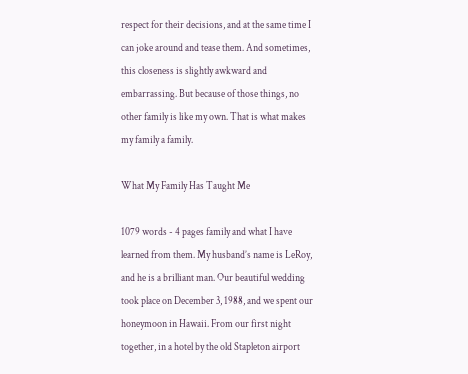respect for their decisions, and at the same time I can joke around and tease them. And sometimes, this closeness is slightly awkward and embarrassing. But because of those things, no other family is like my own. That is what makes my family a family.

What My Family Has Taught Me

1079 words - 4 pages family and what I have learned from them. My husband’s name is LeRoy, and he is a brilliant man. Our beautiful wedding took place on December 3, 1988, and we spent our honeymoon in Hawaii. From our first night together, in a hotel by the old Stapleton airport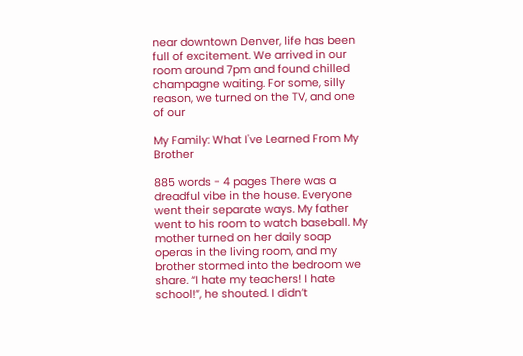near downtown Denver, life has been full of excitement. We arrived in our room around 7pm and found chilled champagne waiting. For some, silly reason, we turned on the TV, and one of our

My Family: What I've Learned From My Brother

885 words - 4 pages There was a dreadful vibe in the house. Everyone went their separate ways. My father went to his room to watch baseball. My mother turned on her daily soap operas in the living room, and my brother stormed into the bedroom we share. “I hate my teachers! I hate school!”, he shouted. I didn’t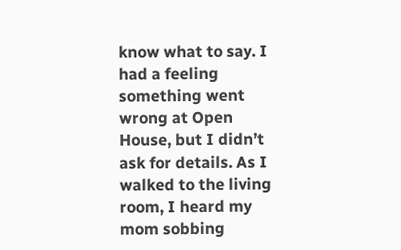know what to say. I had a feeling something went wrong at Open House, but I didn’t ask for details. As I walked to the living room, I heard my mom sobbing